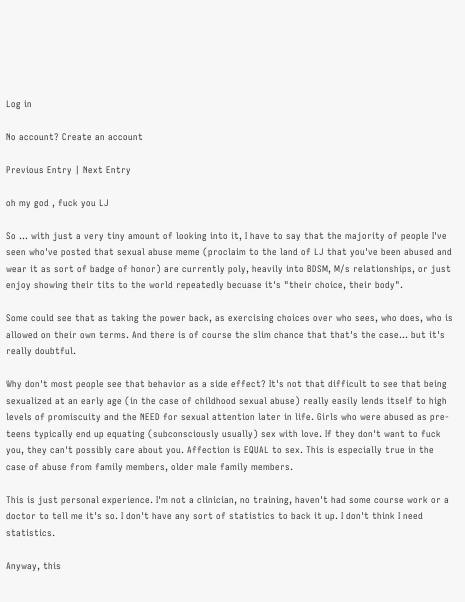Log in

No account? Create an account

Previous Entry | Next Entry

oh my god , fuck you LJ

So ... with just a very tiny amount of looking into it, I have to say that the majority of people I've seen who've posted that sexual abuse meme (proclaim to the land of LJ that you've been abused and wear it as sort of badge of honor) are currently poly, heavily into BDSM, M/s relationships, or just enjoy showing their tits to the world repeatedly becuase it's "their choice, their body".

Some could see that as taking the power back, as exercising choices over who sees, who does, who is allowed on their own terms. And there is of course the slim chance that that's the case... but it's really doubtful.

Why don't most people see that behavior as a side effect? It's not that difficult to see that being sexualized at an early age (in the case of childhood sexual abuse) really easily lends itself to high levels of promiscuity and the NEED for sexual attention later in life. Girls who were abused as pre-teens typically end up equating (subconsciously usually) sex with love. If they don't want to fuck you, they can't possibly care about you. Affection is EQUAL to sex. This is especially true in the case of abuse from family members, older male family members.

This is just personal experience. I'm not a clinician, no training, haven't had some course work or a doctor to tell me it's so. I don't have any sort of statistics to back it up. I don't think I need statistics.

Anyway, this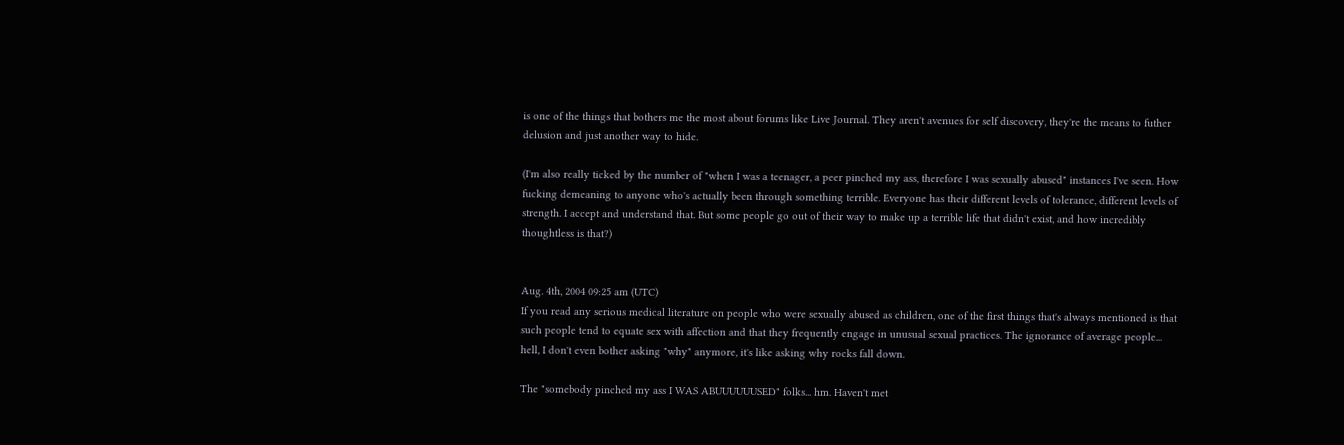is one of the things that bothers me the most about forums like Live Journal. They aren't avenues for self discovery, they're the means to futher delusion and just another way to hide.

(I'm also really ticked by the number of "when I was a teenager, a peer pinched my ass, therefore I was sexually abused" instances I've seen. How fucking demeaning to anyone who's actually been through something terrible. Everyone has their different levels of tolerance, different levels of strength. I accept and understand that. But some people go out of their way to make up a terrible life that didn't exist, and how incredibly thoughtless is that?)


Aug. 4th, 2004 09:25 am (UTC)
If you read any serious medical literature on people who were sexually abused as children, one of the first things that's always mentioned is that such people tend to equate sex with affection and that they frequently engage in unusual sexual practices. The ignorance of average people... hell, I don't even bother asking "why" anymore, it's like asking why rocks fall down.

The "somebody pinched my ass I WAS ABUUUUUUSED" folks... hm. Haven't met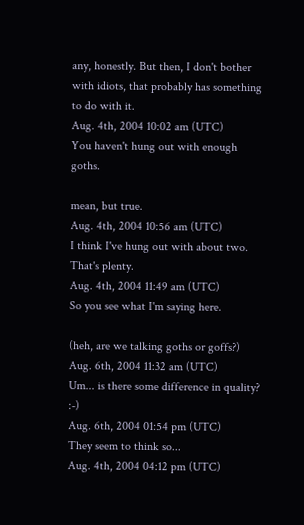any, honestly. But then, I don't bother with idiots, that probably has something to do with it.
Aug. 4th, 2004 10:02 am (UTC)
You haven't hung out with enough goths.

mean, but true.
Aug. 4th, 2004 10:56 am (UTC)
I think I've hung out with about two. That's plenty.
Aug. 4th, 2004 11:49 am (UTC)
So you see what I'm saying here.

(heh, are we talking goths or goffs?)
Aug. 6th, 2004 11:32 am (UTC)
Um... is there some difference in quality? :-)
Aug. 6th, 2004 01:54 pm (UTC)
They seem to think so...
Aug. 4th, 2004 04:12 pm (UTC)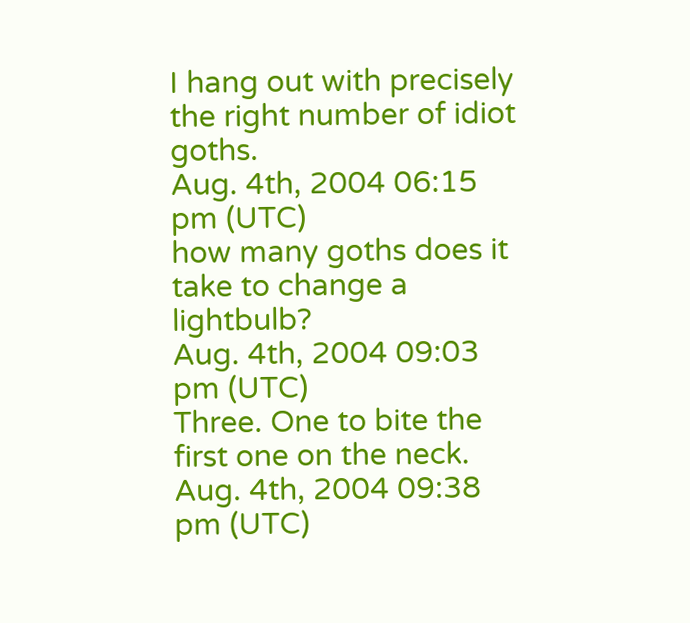I hang out with precisely the right number of idiot goths.
Aug. 4th, 2004 06:15 pm (UTC)
how many goths does it take to change a lightbulb?
Aug. 4th, 2004 09:03 pm (UTC)
Three. One to bite the first one on the neck.
Aug. 4th, 2004 09:38 pm (UTC)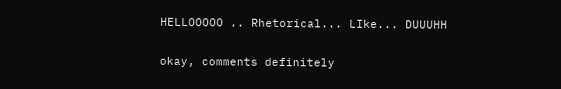HELLOOOOO .. Rhetorical... LIke... DUUUHH

okay, comments definitely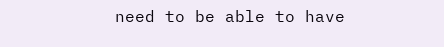need to be able to have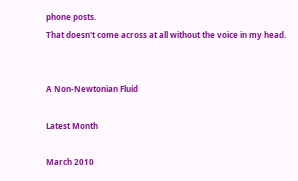phone posts.
That doesn't come across at all without the voice in my head.


A Non-Newtonian Fluid

Latest Month

March 2010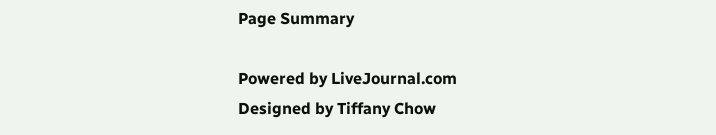Page Summary

Powered by LiveJournal.com
Designed by Tiffany Chow